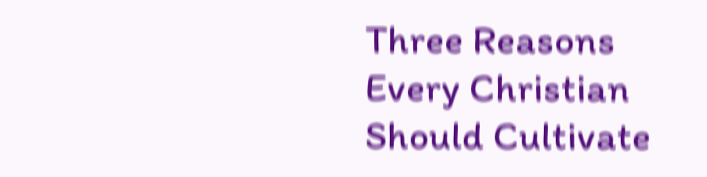Three Reasons Every Christian Should Cultivate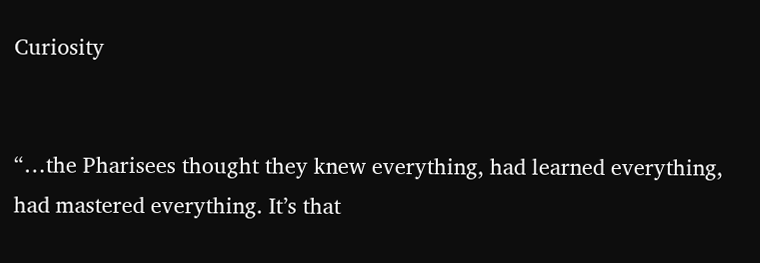Curiosity


“…the Pharisees thought they knew everything, had learned everything, had mastered everything. It’s that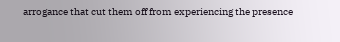arrogance that cut them off from experiencing the presence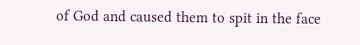of God and caused them to spit in the face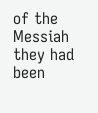of the Messiah they had been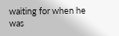waiting for when he was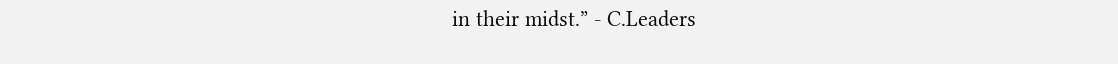in their midst.” - C.Leaders